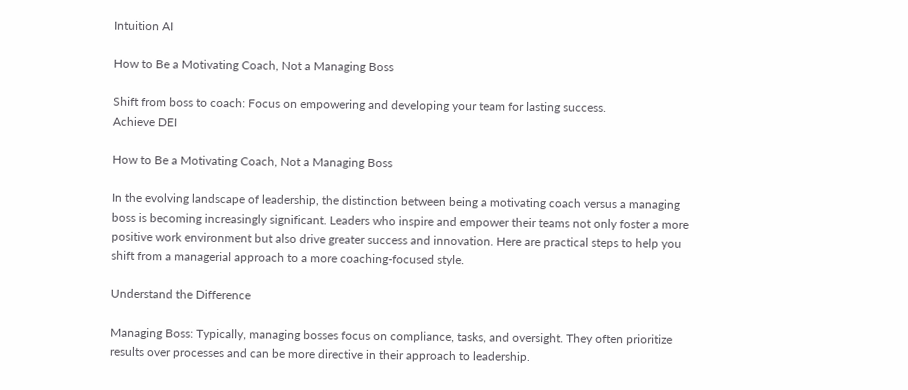Intuition AI

How to Be a Motivating Coach, Not a Managing Boss

Shift from boss to coach: Focus on empowering and developing your team for lasting success.
Achieve DEI

How to Be a Motivating Coach, Not a Managing Boss

In the evolving landscape of leadership, the distinction between being a motivating coach versus a managing boss is becoming increasingly significant. Leaders who inspire and empower their teams not only foster a more positive work environment but also drive greater success and innovation. Here are practical steps to help you shift from a managerial approach to a more coaching-focused style.

Understand the Difference

Managing Boss: Typically, managing bosses focus on compliance, tasks, and oversight. They often prioritize results over processes and can be more directive in their approach to leadership.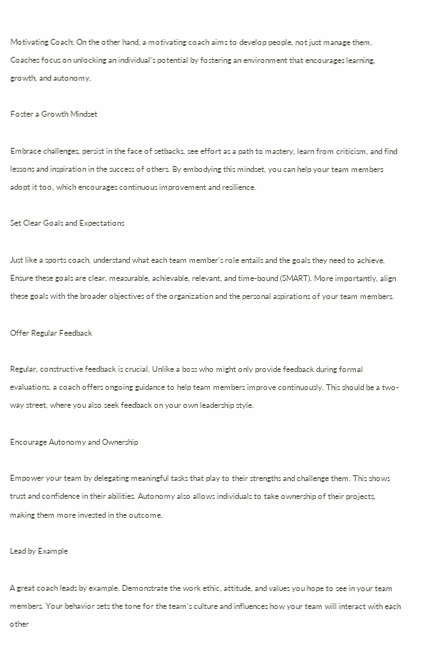Motivating Coach: On the other hand, a motivating coach aims to develop people, not just manage them. Coaches focus on unlocking an individual’s potential by fostering an environment that encourages learning, growth, and autonomy.

Foster a Growth Mindset

Embrace challenges, persist in the face of setbacks, see effort as a path to mastery, learn from criticism, and find lessons and inspiration in the success of others. By embodying this mindset, you can help your team members adopt it too, which encourages continuous improvement and resilience.

Set Clear Goals and Expectations

Just like a sports coach, understand what each team member’s role entails and the goals they need to achieve. Ensure these goals are clear, measurable, achievable, relevant, and time-bound (SMART). More importantly, align these goals with the broader objectives of the organization and the personal aspirations of your team members.

Offer Regular Feedback

Regular, constructive feedback is crucial. Unlike a boss who might only provide feedback during formal evaluations, a coach offers ongoing guidance to help team members improve continuously. This should be a two-way street, where you also seek feedback on your own leadership style.

Encourage Autonomy and Ownership

Empower your team by delegating meaningful tasks that play to their strengths and challenge them. This shows trust and confidence in their abilities. Autonomy also allows individuals to take ownership of their projects, making them more invested in the outcome.

Lead by Example

A great coach leads by example. Demonstrate the work ethic, attitude, and values you hope to see in your team members. Your behavior sets the tone for the team’s culture and influences how your team will interact with each other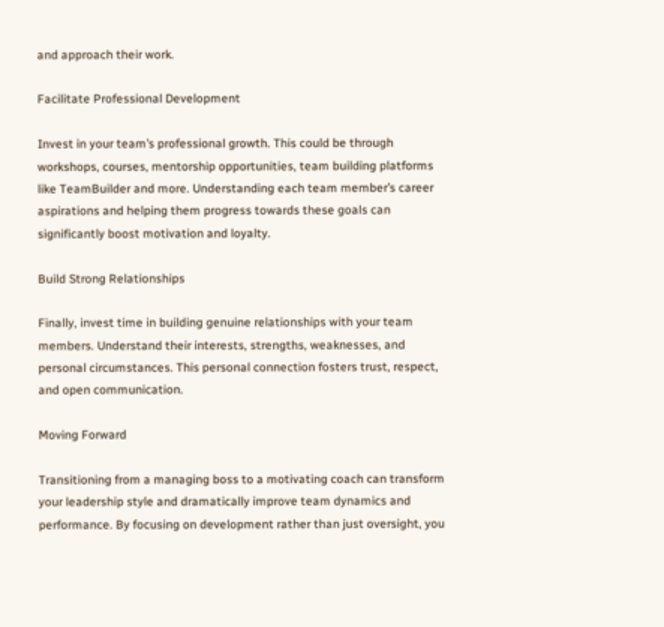and approach their work.

Facilitate Professional Development

Invest in your team’s professional growth. This could be through workshops, courses, mentorship opportunities, team building platforms like TeamBuilder and more. Understanding each team member’s career aspirations and helping them progress towards these goals can significantly boost motivation and loyalty.

Build Strong Relationships

Finally, invest time in building genuine relationships with your team members. Understand their interests, strengths, weaknesses, and personal circumstances. This personal connection fosters trust, respect, and open communication.

Moving Forward

Transitioning from a managing boss to a motivating coach can transform your leadership style and dramatically improve team dynamics and performance. By focusing on development rather than just oversight, you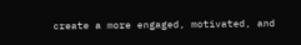create a more engaged, motivated, and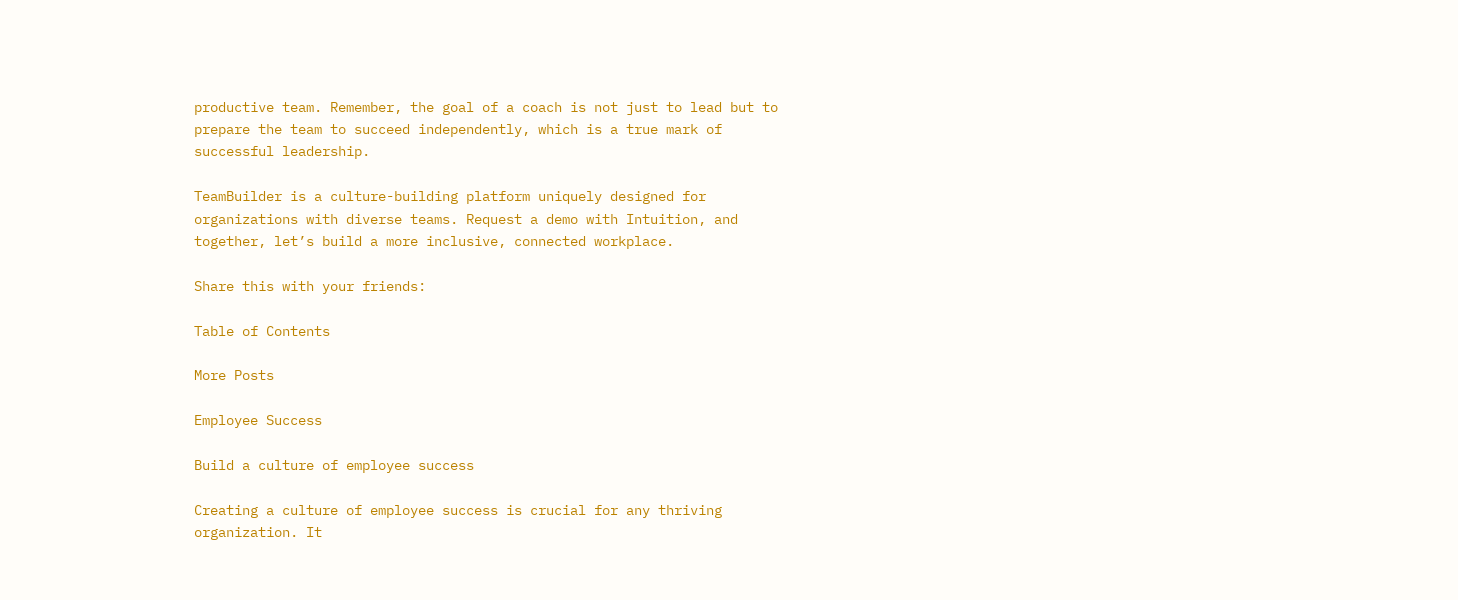productive team. Remember, the goal of a coach is not just to lead but to prepare the team to succeed independently, which is a true mark of successful leadership.

TeamBuilder is a culture-building platform uniquely designed for organizations with diverse teams. Request a demo with Intuition, and together, let’s build a more inclusive, connected workplace.

Share this with your friends:

Table of Contents

More Posts

Employee Success

Build a culture of employee success

Creating a culture of employee success is crucial for any thriving organization. It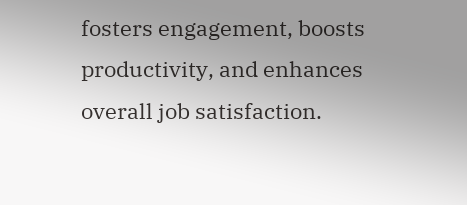fosters engagement, boosts productivity, and enhances overall job satisfaction.